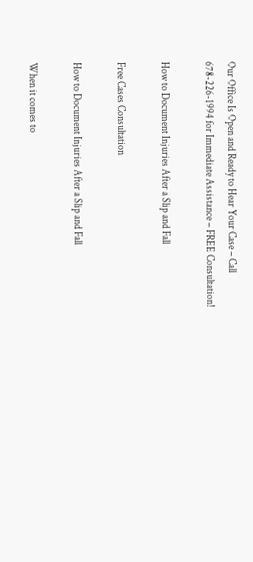Our Office Is Open and Ready to Hear Your Case – Call 678-226-1994 for Immediate Assistance – FREE Consultation!

How to Document Injuries After a Slip and Fall

Free Cases Consultation

How to Document Injuries After a Slip and Fall

When it comes to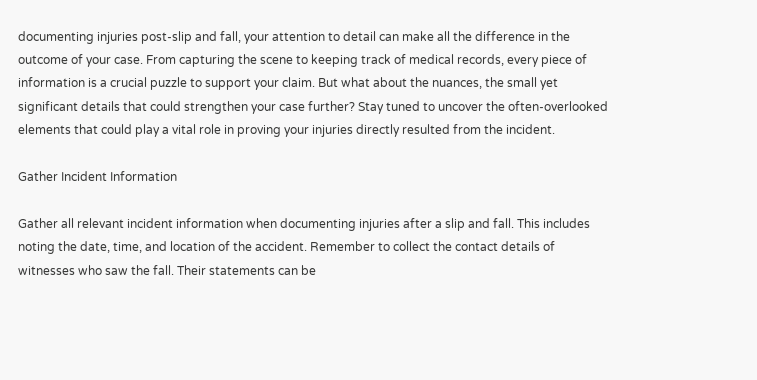documenting injuries post-slip and fall, your attention to detail can make all the difference in the outcome of your case. From capturing the scene to keeping track of medical records, every piece of information is a crucial puzzle to support your claim. But what about the nuances, the small yet significant details that could strengthen your case further? Stay tuned to uncover the often-overlooked elements that could play a vital role in proving your injuries directly resulted from the incident.

Gather Incident Information

Gather all relevant incident information when documenting injuries after a slip and fall. This includes noting the date, time, and location of the accident. Remember to collect the contact details of witnesses who saw the fall. Their statements can be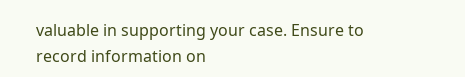valuable in supporting your case. Ensure to record information on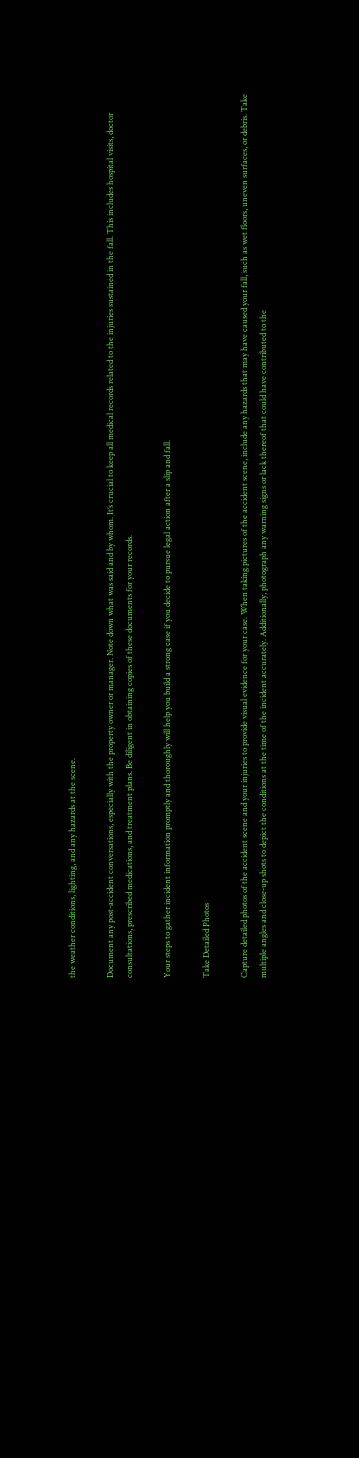the weather conditions, lighting, and any hazards at the scene.

Document any post-accident conversations, especially with the property owner or manager. Note down what was said and by whom. It’s crucial to keep all medical records related to the injuries sustained in the fall. This includes hospital visits, doctor consultations, prescribed medications, and treatment plans. Be diligent in obtaining copies of these documents for your records.

Your steps to gather incident information promptly and thoroughly will help you build a strong case if you decide to pursue legal action after a slip and fall.

Take Detailed Photos

Capture detailed photos of the accident scene and your injuries to provide visual evidence for your case. When taking pictures of the accident scene, include any hazards that may have caused your fall, such as wet floors, uneven surfaces, or debris. Take multiple angles and close-up shots to depict the conditions at the time of the incident accurately. Additionally, photograph any warning signs or lack thereof that could have contributed to the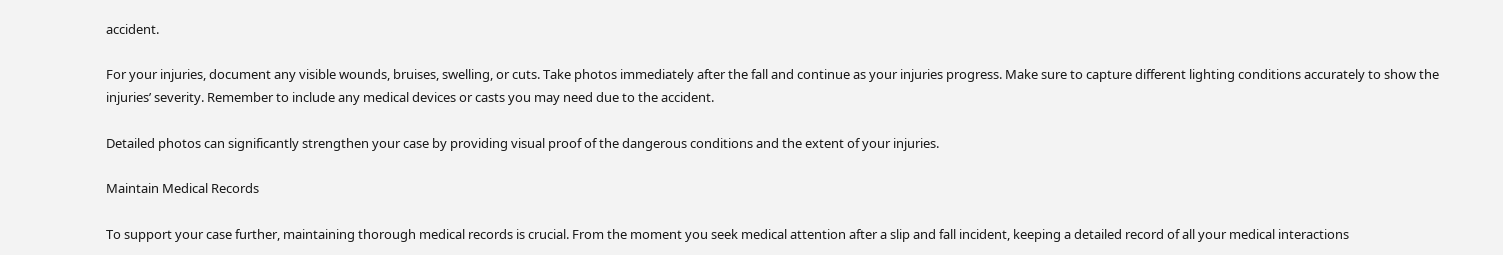accident.

For your injuries, document any visible wounds, bruises, swelling, or cuts. Take photos immediately after the fall and continue as your injuries progress. Make sure to capture different lighting conditions accurately to show the injuries’ severity. Remember to include any medical devices or casts you may need due to the accident.

Detailed photos can significantly strengthen your case by providing visual proof of the dangerous conditions and the extent of your injuries.

Maintain Medical Records

To support your case further, maintaining thorough medical records is crucial. From the moment you seek medical attention after a slip and fall incident, keeping a detailed record of all your medical interactions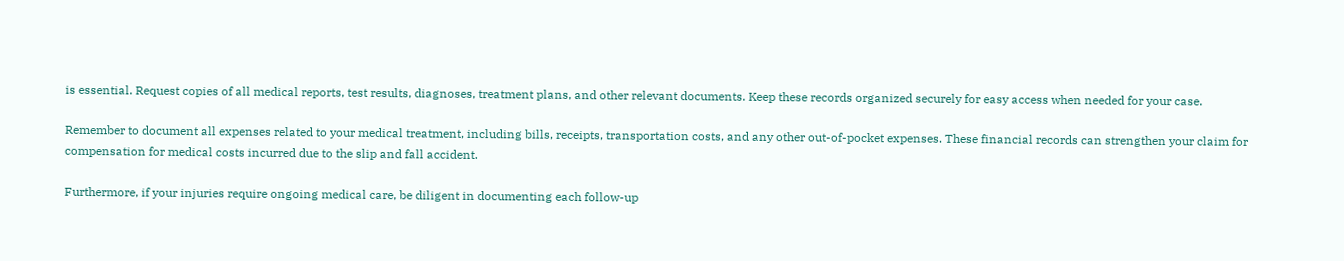is essential. Request copies of all medical reports, test results, diagnoses, treatment plans, and other relevant documents. Keep these records organized securely for easy access when needed for your case.

Remember to document all expenses related to your medical treatment, including bills, receipts, transportation costs, and any other out-of-pocket expenses. These financial records can strengthen your claim for compensation for medical costs incurred due to the slip and fall accident.

Furthermore, if your injuries require ongoing medical care, be diligent in documenting each follow-up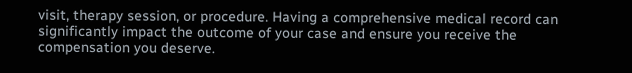visit, therapy session, or procedure. Having a comprehensive medical record can significantly impact the outcome of your case and ensure you receive the compensation you deserve.